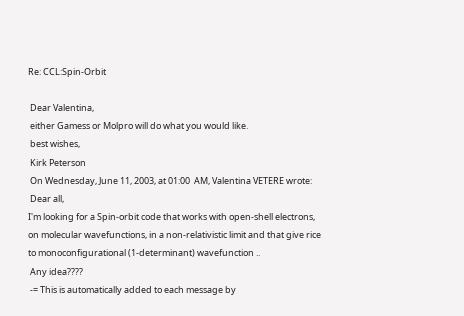Re: CCL:Spin-Orbit

 Dear Valentina,
 either Gamess or Molpro will do what you would like.
 best wishes,
 Kirk Peterson
 On Wednesday, June 11, 2003, at 01:00  AM, Valentina VETERE wrote:
 Dear all,
I'm looking for a Spin-orbit code that works with open-shell electrons, on molecular wavefunctions, in a non-relativistic limit and that give rice to monoconfigurational (1-determinant) wavefunction ..
 Any idea????
 -= This is automatically added to each message by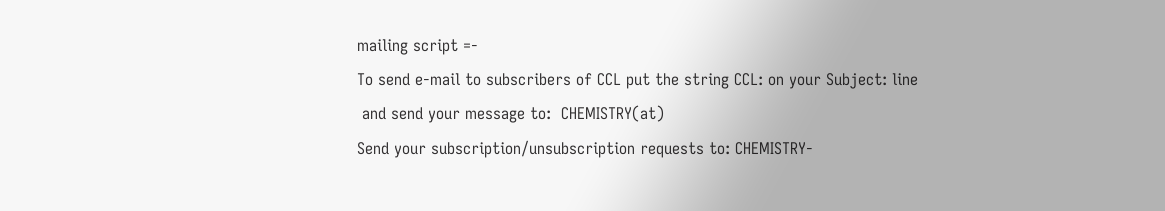mailing script =-
To send e-mail to subscribers of CCL put the string CCL: on your Subject: line
 and send your message to:  CHEMISTRY(at)
Send your subscription/unsubscription requests to: CHEMISTRY-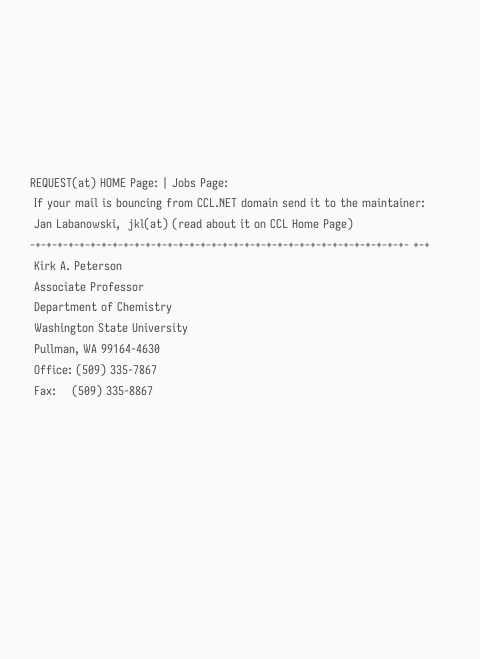REQUEST(at) HOME Page: | Jobs Page:
 If your mail is bouncing from CCL.NET domain send it to the maintainer:
 Jan Labanowski,  jkl(at) (read about it on CCL Home Page)
-+-+-+-+-+-+-+-+-+-+-+-+-+-+-+-+-+-+-+-+-+-+-+-+-+-+-+-+-+-+-+-+-+-+- +-+
 Kirk A. Peterson
 Associate Professor
 Department of Chemistry
 Washington State University
 Pullman, WA 99164-4630
 Office: (509) 335-7867
 Fax:    (509) 335-8867